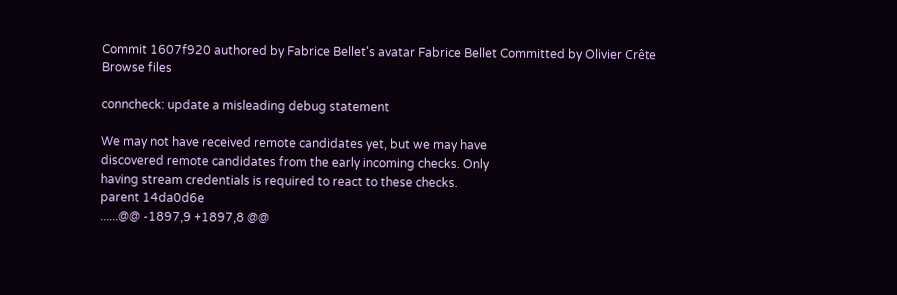Commit 1607f920 authored by Fabrice Bellet's avatar Fabrice Bellet Committed by Olivier Crête
Browse files

conncheck: update a misleading debug statement

We may not have received remote candidates yet, but we may have
discovered remote candidates from the early incoming checks. Only
having stream credentials is required to react to these checks.
parent 14da0d6e
......@@ -1897,9 +1897,8 @@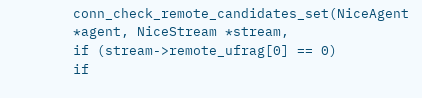conn_check_remote_candidates_set(NiceAgent *agent, NiceStream *stream,
if (stream->remote_ufrag[0] == 0)
if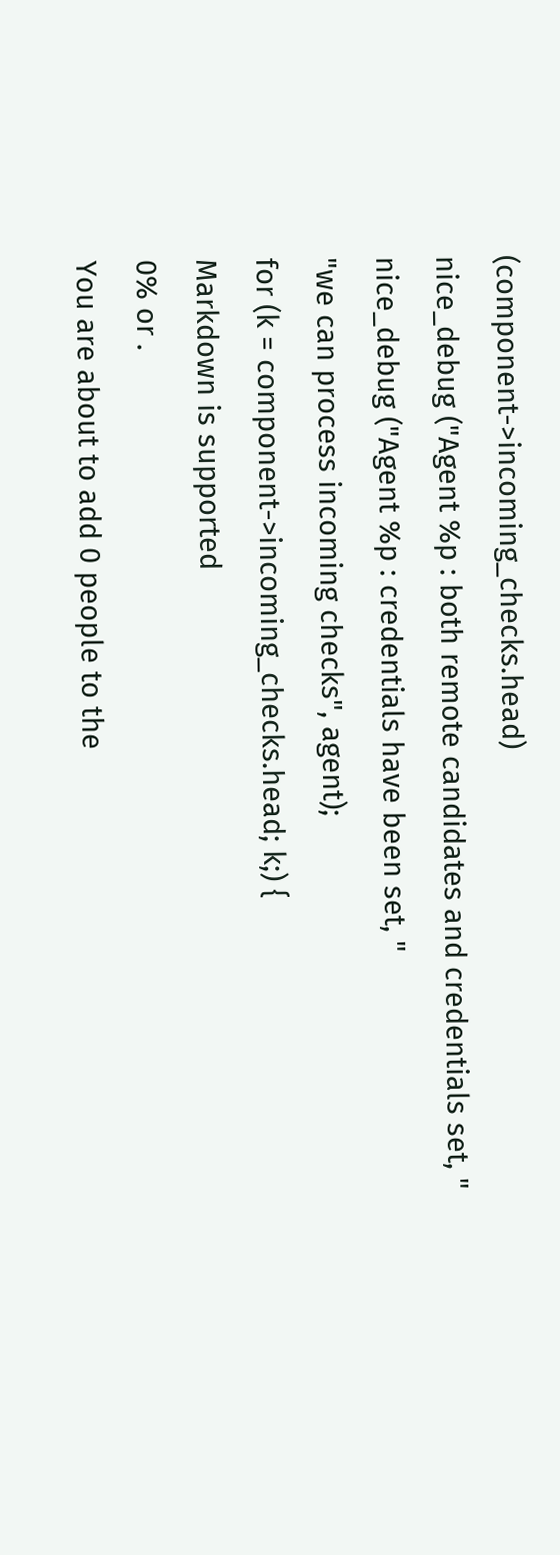(component->incoming_checks.head)
nice_debug ("Agent %p : both remote candidates and credentials set, "
nice_debug ("Agent %p : credentials have been set, "
"we can process incoming checks", agent);
for (k = component->incoming_checks.head; k;) {
Markdown is supported
0% or .
You are about to add 0 people to the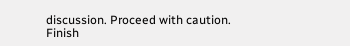discussion. Proceed with caution.
Finish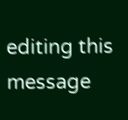editing this message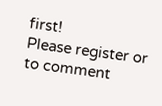first!
Please register or to comment